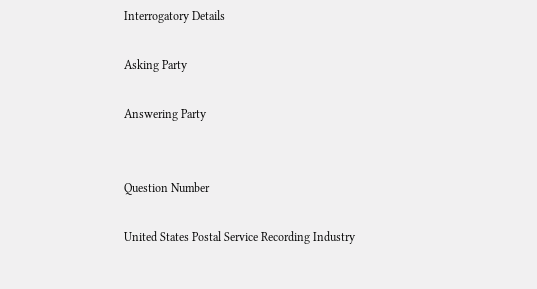Interrogatory Details

Asking Party

Answering Party


Question Number

United States Postal Service Recording Industry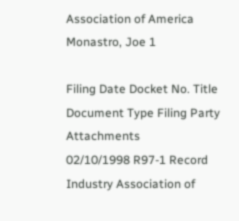Association of America Monastro, Joe 1

Filing Date Docket No. Title Document Type Filing Party Attachments
02/10/1998 R97-1 Record Industry Association of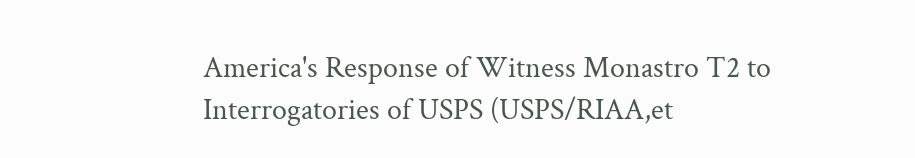America's Response of Witness Monastro T2 to Interrogatories of USPS (USPS/RIAA,et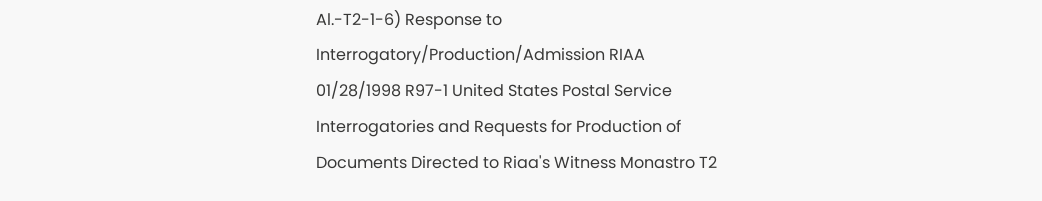Al.-T2-1-6) Response to Interrogatory/Production/Admission RIAA
01/28/1998 R97-1 United States Postal Service Interrogatories and Requests for Production of Documents Directed to Riaa's Witness Monastro T2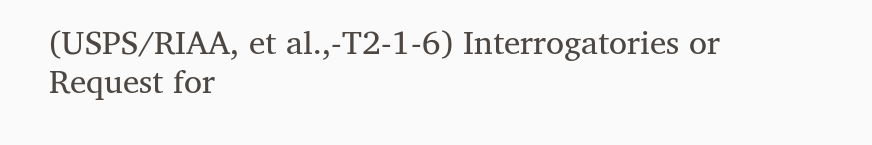(USPS/RIAA, et al.,-T2-1-6) Interrogatories or Request for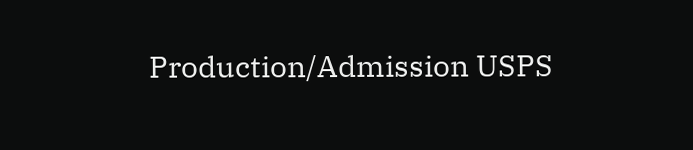Production/Admission USPS